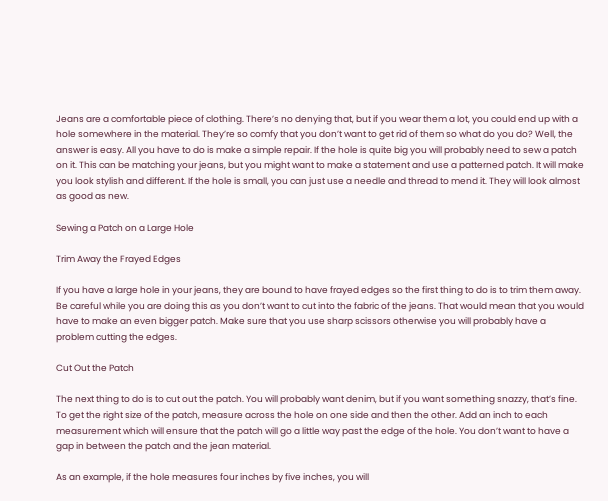Jeans are a comfortable piece of clothing. There’s no denying that, but if you wear them a lot, you could end up with a hole somewhere in the material. They’re so comfy that you don’t want to get rid of them so what do you do? Well, the answer is easy. All you have to do is make a simple repair. If the hole is quite big you will probably need to sew a patch on it. This can be matching your jeans, but you might want to make a statement and use a patterned patch. It will make you look stylish and different. If the hole is small, you can just use a needle and thread to mend it. They will look almost as good as new.

Sewing a Patch on a Large Hole

Trim Away the Frayed Edges

If you have a large hole in your jeans, they are bound to have frayed edges so the first thing to do is to trim them away. Be careful while you are doing this as you don’t want to cut into the fabric of the jeans. That would mean that you would have to make an even bigger patch. Make sure that you use sharp scissors otherwise you will probably have a problem cutting the edges.

Cut Out the Patch

The next thing to do is to cut out the patch. You will probably want denim, but if you want something snazzy, that’s fine. To get the right size of the patch, measure across the hole on one side and then the other. Add an inch to each measurement which will ensure that the patch will go a little way past the edge of the hole. You don’t want to have a gap in between the patch and the jean material.

As an example, if the hole measures four inches by five inches, you will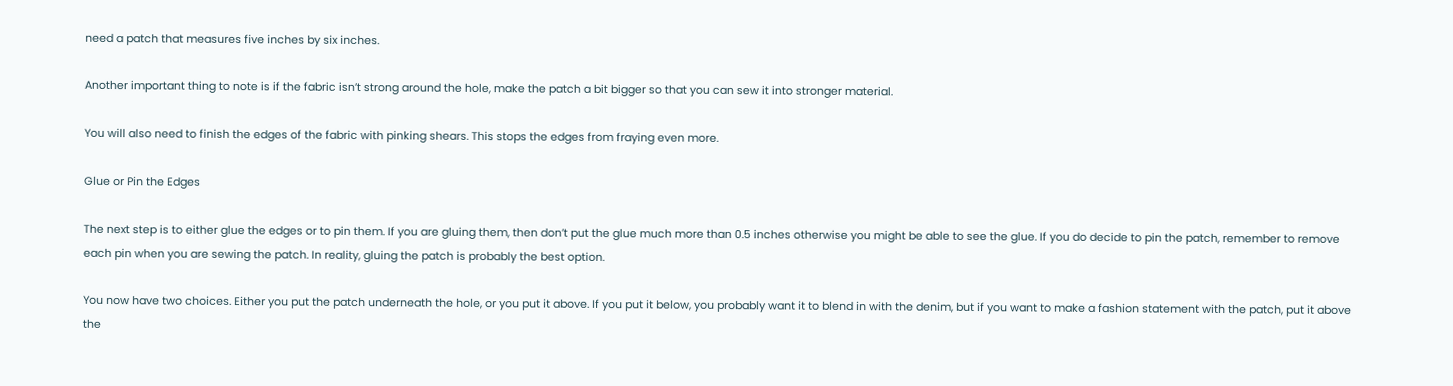need a patch that measures five inches by six inches.

Another important thing to note is if the fabric isn’t strong around the hole, make the patch a bit bigger so that you can sew it into stronger material.

You will also need to finish the edges of the fabric with pinking shears. This stops the edges from fraying even more.

Glue or Pin the Edges

The next step is to either glue the edges or to pin them. If you are gluing them, then don’t put the glue much more than 0.5 inches otherwise you might be able to see the glue. If you do decide to pin the patch, remember to remove each pin when you are sewing the patch. In reality, gluing the patch is probably the best option.

You now have two choices. Either you put the patch underneath the hole, or you put it above. If you put it below, you probably want it to blend in with the denim, but if you want to make a fashion statement with the patch, put it above the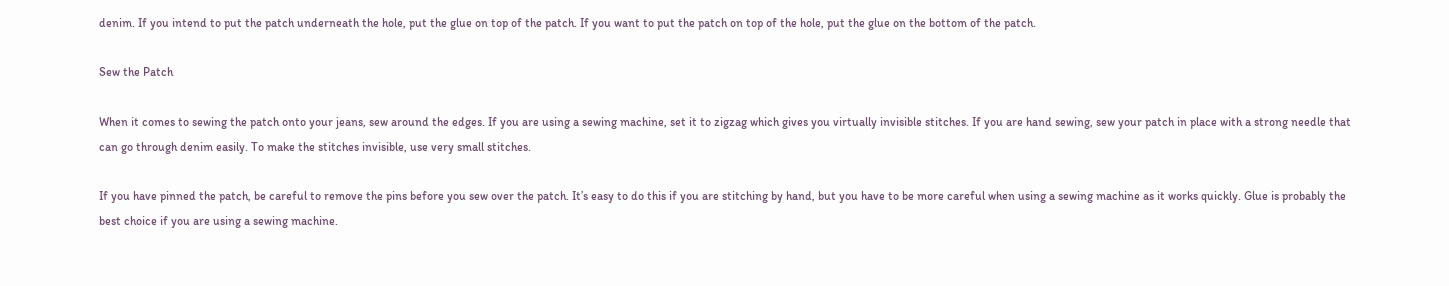denim. If you intend to put the patch underneath the hole, put the glue on top of the patch. If you want to put the patch on top of the hole, put the glue on the bottom of the patch.

Sew the Patch

When it comes to sewing the patch onto your jeans, sew around the edges. If you are using a sewing machine, set it to zigzag which gives you virtually invisible stitches. If you are hand sewing, sew your patch in place with a strong needle that can go through denim easily. To make the stitches invisible, use very small stitches.

If you have pinned the patch, be careful to remove the pins before you sew over the patch. It’s easy to do this if you are stitching by hand, but you have to be more careful when using a sewing machine as it works quickly. Glue is probably the best choice if you are using a sewing machine.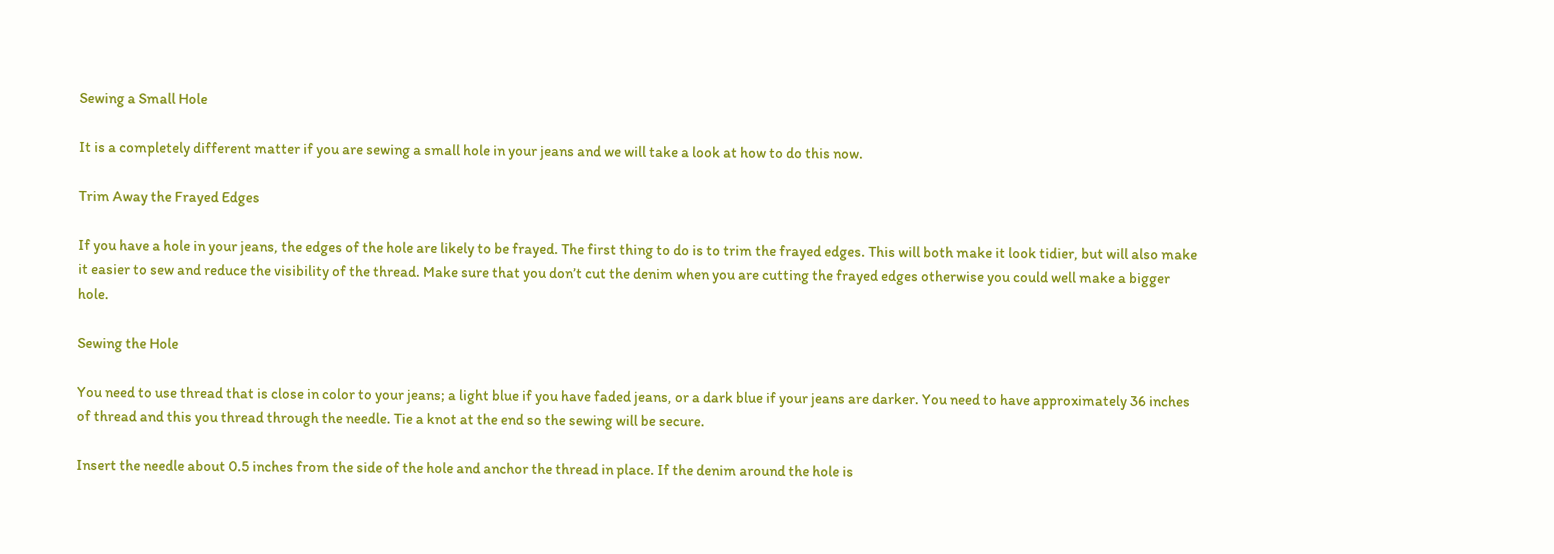Sewing a Small Hole

It is a completely different matter if you are sewing a small hole in your jeans and we will take a look at how to do this now.

Trim Away the Frayed Edges

If you have a hole in your jeans, the edges of the hole are likely to be frayed. The first thing to do is to trim the frayed edges. This will both make it look tidier, but will also make it easier to sew and reduce the visibility of the thread. Make sure that you don’t cut the denim when you are cutting the frayed edges otherwise you could well make a bigger hole.

Sewing the Hole

You need to use thread that is close in color to your jeans; a light blue if you have faded jeans, or a dark blue if your jeans are darker. You need to have approximately 36 inches of thread and this you thread through the needle. Tie a knot at the end so the sewing will be secure.

Insert the needle about 0.5 inches from the side of the hole and anchor the thread in place. If the denim around the hole is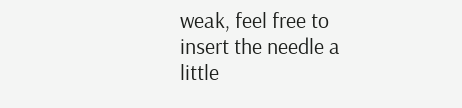weak, feel free to insert the needle a little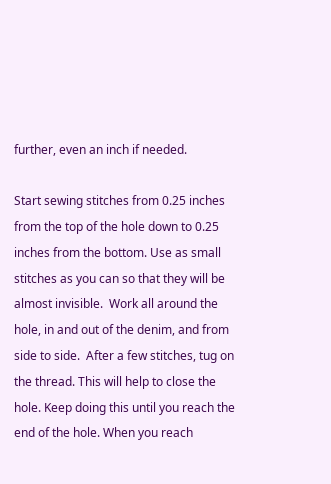further, even an inch if needed.

Start sewing stitches from 0.25 inches from the top of the hole down to 0.25 inches from the bottom. Use as small stitches as you can so that they will be almost invisible.  Work all around the hole, in and out of the denim, and from side to side.  After a few stitches, tug on the thread. This will help to close the hole. Keep doing this until you reach the end of the hole. When you reach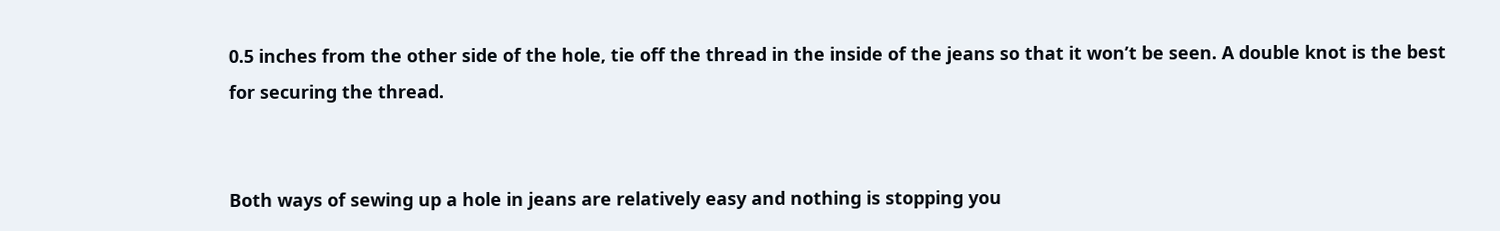0.5 inches from the other side of the hole, tie off the thread in the inside of the jeans so that it won’t be seen. A double knot is the best for securing the thread.


Both ways of sewing up a hole in jeans are relatively easy and nothing is stopping you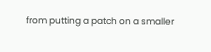from putting a patch on a smaller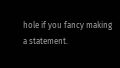hole if you fancy making a statement.